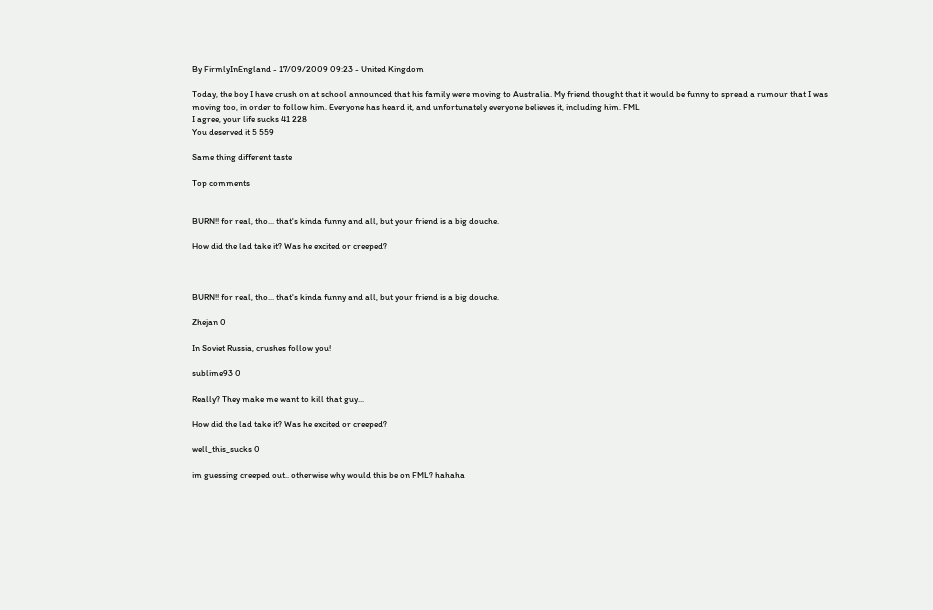By FirmlyInEngland - 17/09/2009 09:23 - United Kingdom

Today, the boy I have crush on at school announced that his family were moving to Australia. My friend thought that it would be funny to spread a rumour that I was moving too, in order to follow him. Everyone has heard it, and unfortunately everyone believes it, including him. FML
I agree, your life sucks 41 228
You deserved it 5 559

Same thing different taste

Top comments


BURN!! for real, tho... that's kinda funny and all, but your friend is a big douche.

How did the lad take it? Was he excited or creeped?



BURN!! for real, tho... that's kinda funny and all, but your friend is a big douche.

Zhejan 0

In Soviet Russia, crushes follow you!

sublime93 0

Really? They make me want to kill that guy...

How did the lad take it? Was he excited or creeped?

well_this_sucks 0

im guessing creeped out.. otherwise why would this be on FML? hahaha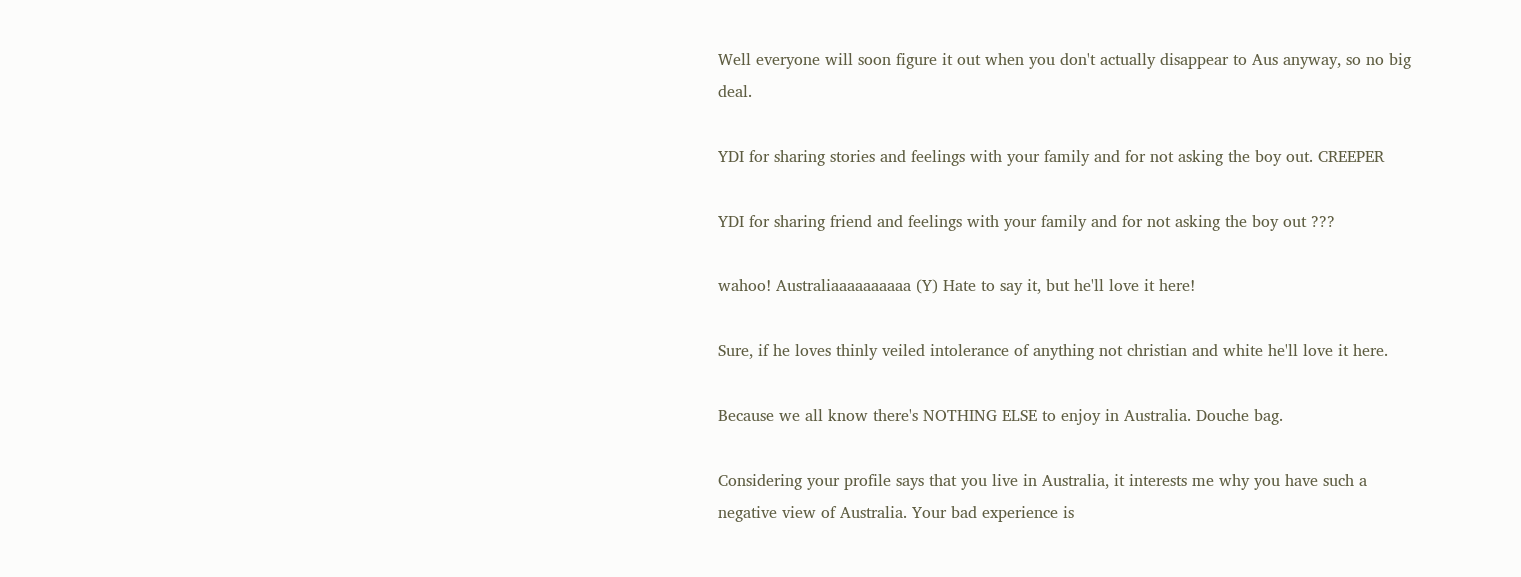Well everyone will soon figure it out when you don't actually disappear to Aus anyway, so no big deal.

YDI for sharing stories and feelings with your family and for not asking the boy out. CREEPER

YDI for sharing friend and feelings with your family and for not asking the boy out ???

wahoo! Australiaaaaaaaaaa (Y) Hate to say it, but he'll love it here!

Sure, if he loves thinly veiled intolerance of anything not christian and white he'll love it here.

Because we all know there's NOTHING ELSE to enjoy in Australia. Douche bag.

Considering your profile says that you live in Australia, it interests me why you have such a negative view of Australia. Your bad experience is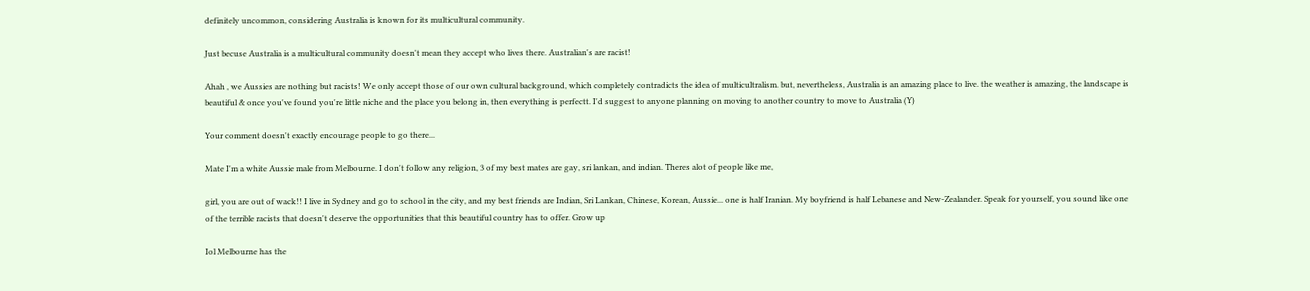definitely uncommon, considering Australia is known for its multicultural community.

Just becuse Australia is a multicultural community doesn't mean they accept who lives there. Australian's are racist!

Ahah , we Aussies are nothing but racists! We only accept those of our own cultural background, which completely contradicts the idea of multicultralism. but, nevertheless, Australia is an amazing place to live. the weather is amazing, the landscape is beautiful & once you've found you're little niche and the place you belong in, then everything is perfectt. I'd suggest to anyone planning on moving to another country to move to Australia (Y)

Your comment doesn't exactly encourage people to go there...

Mate I'm a white Aussie male from Melbourne. I don't follow any religion, 3 of my best mates are gay, sri lankan, and indian. Theres alot of people like me,

girl, you are out of wack!! I live in Sydney and go to school in the city, and my best friends are Indian, Sri Lankan, Chinese, Korean, Aussie... one is half Iranian. My boyfriend is half Lebanese and New-Zealander. Speak for yourself, you sound like one of the terrible racists that doesn't deserve the opportunities that this beautiful country has to offer. Grow up

Iol Melbourne has the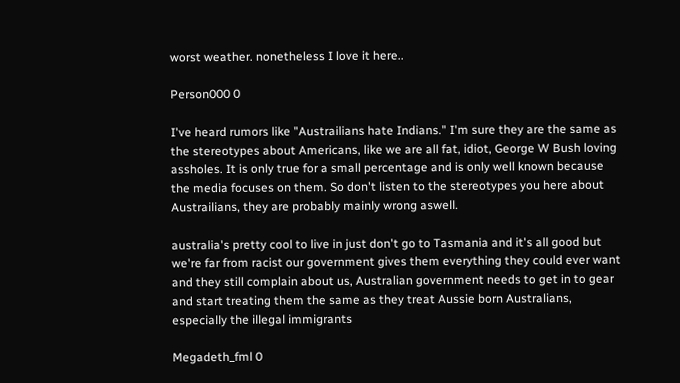worst weather. nonetheless I love it here..

Person000 0

I've heard rumors like "Austrailians hate Indians." I'm sure they are the same as the stereotypes about Americans, like we are all fat, idiot, George W Bush loving assholes. It is only true for a small percentage and is only well known because the media focuses on them. So don't listen to the stereotypes you here about Austrailians, they are probably mainly wrong aswell.

australia's pretty cool to live in just don't go to Tasmania and it's all good but we're far from racist our government gives them everything they could ever want and they still complain about us, Australian government needs to get in to gear and start treating them the same as they treat Aussie born Australians, especially the illegal immigrants

Megadeth_fml 0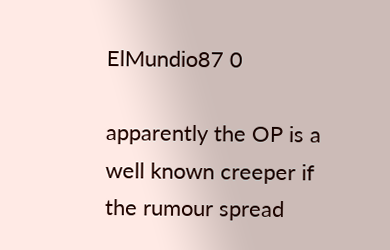ElMundio87 0

apparently the OP is a well known creeper if the rumour spread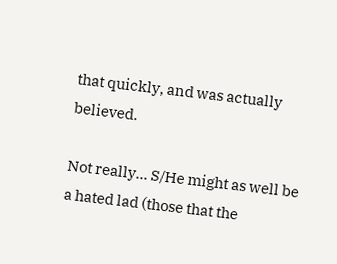that quickly, and was actually believed.

Not really... S/He might as well be a hated lad (those that the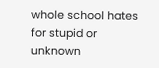whole school hates for stupid or unknown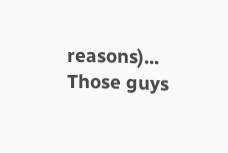reasons)... Those guys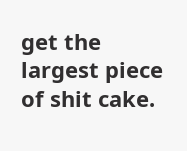get the largest piece of shit cake.